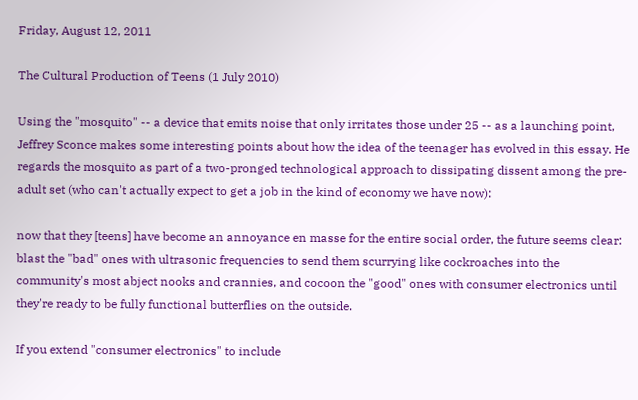Friday, August 12, 2011

The Cultural Production of Teens (1 July 2010)

Using the "mosquito" -- a device that emits noise that only irritates those under 25 -- as a launching point, Jeffrey Sconce makes some interesting points about how the idea of the teenager has evolved in this essay. He regards the mosquito as part of a two-pronged technological approach to dissipating dissent among the pre-adult set (who can't actually expect to get a job in the kind of economy we have now):

now that they [teens] have become an annoyance en masse for the entire social order, the future seems clear: blast the "bad" ones with ultrasonic frequencies to send them scurrying like cockroaches into the community's most abject nooks and crannies, and cocoon the "good" ones with consumer electronics until they're ready to be fully functional butterflies on the outside.

If you extend "consumer electronics" to include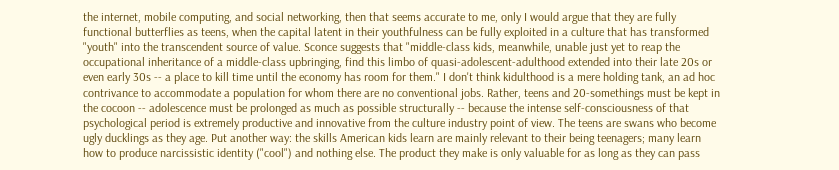the internet, mobile computing, and social networking, then that seems accurate to me, only I would argue that they are fully functional butterflies as teens, when the capital latent in their youthfulness can be fully exploited in a culture that has transformed "youth" into the transcendent source of value. Sconce suggests that "middle-class kids, meanwhile, unable just yet to reap the occupational inheritance of a middle-class upbringing, find this limbo of quasi-adolescent-adulthood extended into their late 20s or even early 30s -- a place to kill time until the economy has room for them." I don't think kidulthood is a mere holding tank, an ad hoc contrivance to accommodate a population for whom there are no conventional jobs. Rather, teens and 20-somethings must be kept in the cocoon -- adolescence must be prolonged as much as possible structurally -- because the intense self-consciousness of that psychological period is extremely productive and innovative from the culture industry point of view. The teens are swans who become ugly ducklings as they age. Put another way: the skills American kids learn are mainly relevant to their being teenagers; many learn how to produce narcissistic identity ("cool") and nothing else. The product they make is only valuable for as long as they can pass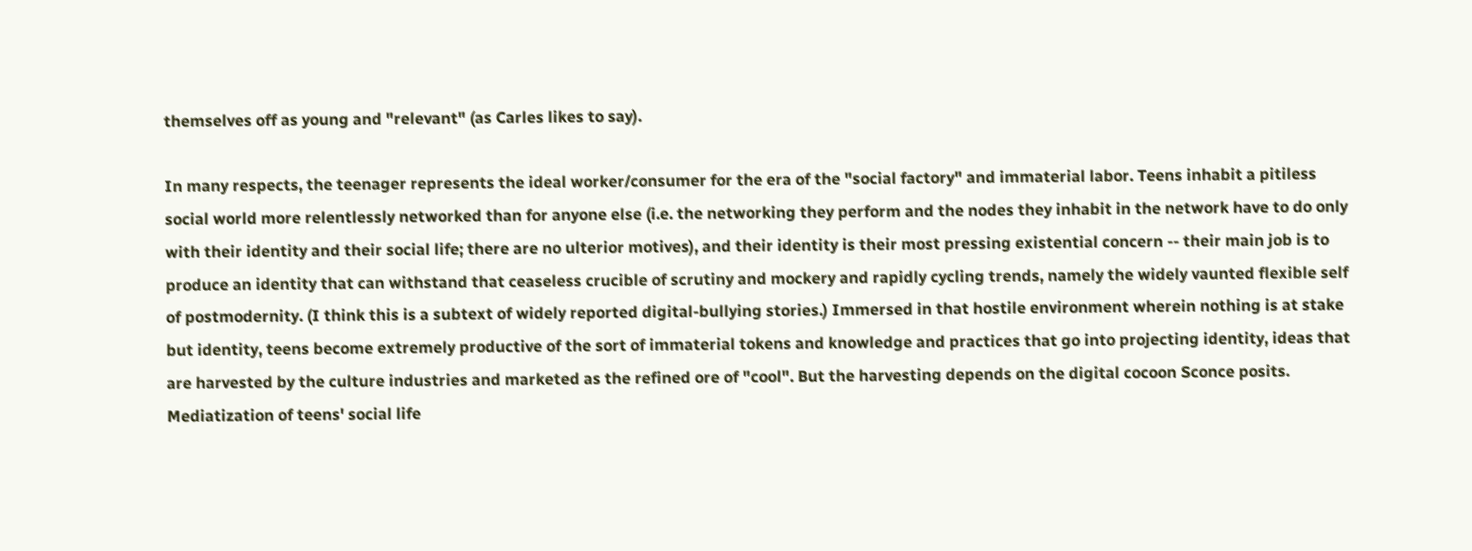themselves off as young and "relevant" (as Carles likes to say).

In many respects, the teenager represents the ideal worker/consumer for the era of the "social factory" and immaterial labor. Teens inhabit a pitiless social world more relentlessly networked than for anyone else (i.e. the networking they perform and the nodes they inhabit in the network have to do only with their identity and their social life; there are no ulterior motives), and their identity is their most pressing existential concern -- their main job is to produce an identity that can withstand that ceaseless crucible of scrutiny and mockery and rapidly cycling trends, namely the widely vaunted flexible self of postmodernity. (I think this is a subtext of widely reported digital-bullying stories.) Immersed in that hostile environment wherein nothing is at stake but identity, teens become extremely productive of the sort of immaterial tokens and knowledge and practices that go into projecting identity, ideas that are harvested by the culture industries and marketed as the refined ore of "cool". But the harvesting depends on the digital cocoon Sconce posits. Mediatization of teens' social life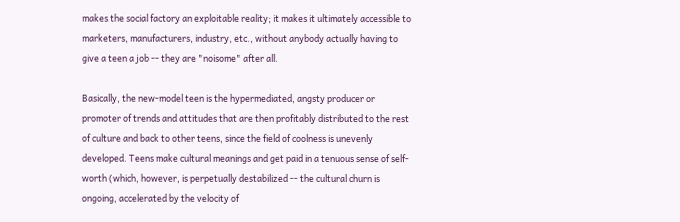makes the social factory an exploitable reality; it makes it ultimately accessible to marketers, manufacturers, industry, etc., without anybody actually having to give a teen a job -- they are "noisome" after all.

Basically, the new-model teen is the hypermediated, angsty producer or promoter of trends and attitudes that are then profitably distributed to the rest of culture and back to other teens, since the field of coolness is unevenly developed. Teens make cultural meanings and get paid in a tenuous sense of self-worth (which, however, is perpetually destabilized -- the cultural churn is ongoing, accelerated by the velocity of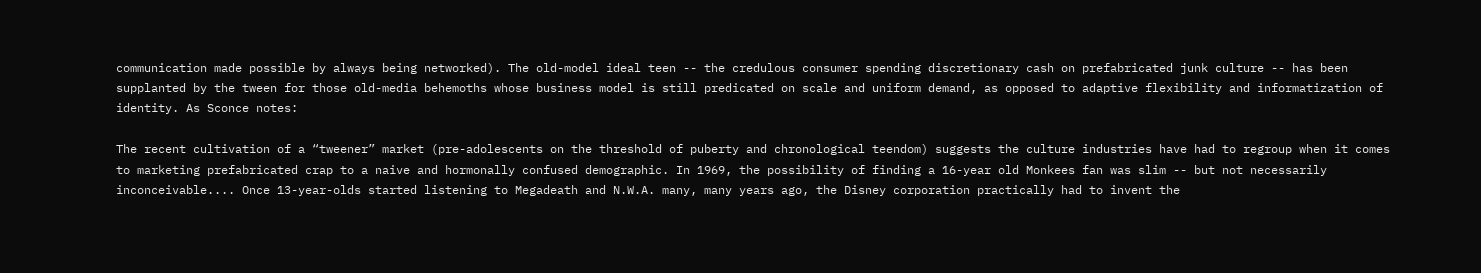communication made possible by always being networked). The old-model ideal teen -- the credulous consumer spending discretionary cash on prefabricated junk culture -- has been supplanted by the tween for those old-media behemoths whose business model is still predicated on scale and uniform demand, as opposed to adaptive flexibility and informatization of identity. As Sconce notes:

The recent cultivation of a “tweener” market (pre-adolescents on the threshold of puberty and chronological teendom) suggests the culture industries have had to regroup when it comes to marketing prefabricated crap to a naive and hormonally confused demographic. In 1969, the possibility of finding a 16-year old Monkees fan was slim -- but not necessarily inconceivable.... Once 13-year-olds started listening to Megadeath and N.W.A. many, many years ago, the Disney corporation practically had to invent the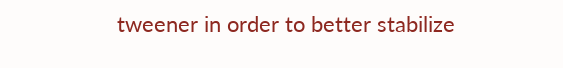tweener in order to better stabilize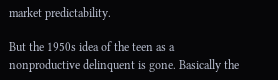market predictability.

But the 1950s idea of the teen as a nonproductive delinquent is gone. Basically the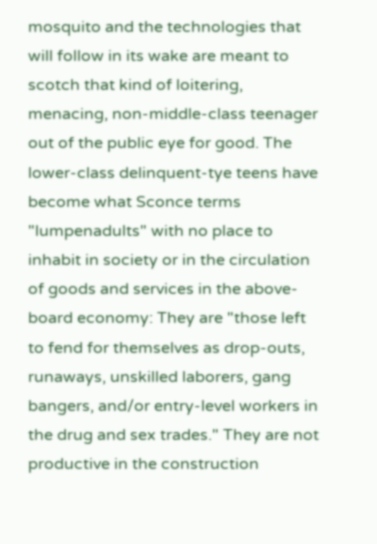mosquito and the technologies that will follow in its wake are meant to scotch that kind of loitering, menacing, non-middle-class teenager out of the public eye for good. The lower-class delinquent-tye teens have become what Sconce terms "lumpenadults" with no place to inhabit in society or in the circulation of goods and services in the above-board economy: They are "those left to fend for themselves as drop-outs, runaways, unskilled laborers, gang bangers, and/or entry-level workers in the drug and sex trades." They are not productive in the construction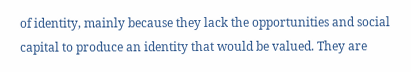of identity, mainly because they lack the opportunities and social capital to produce an identity that would be valued. They are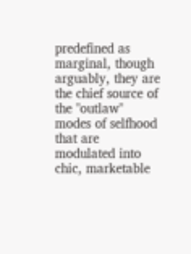predefined as marginal, though arguably, they are the chief source of the "outlaw" modes of selfhood that are modulated into chic, marketable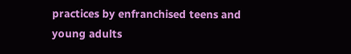practices by enfranchised teens and young adults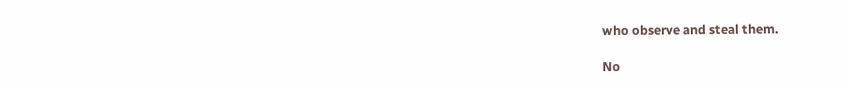who observe and steal them.

No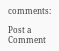comments:

Post a Comment